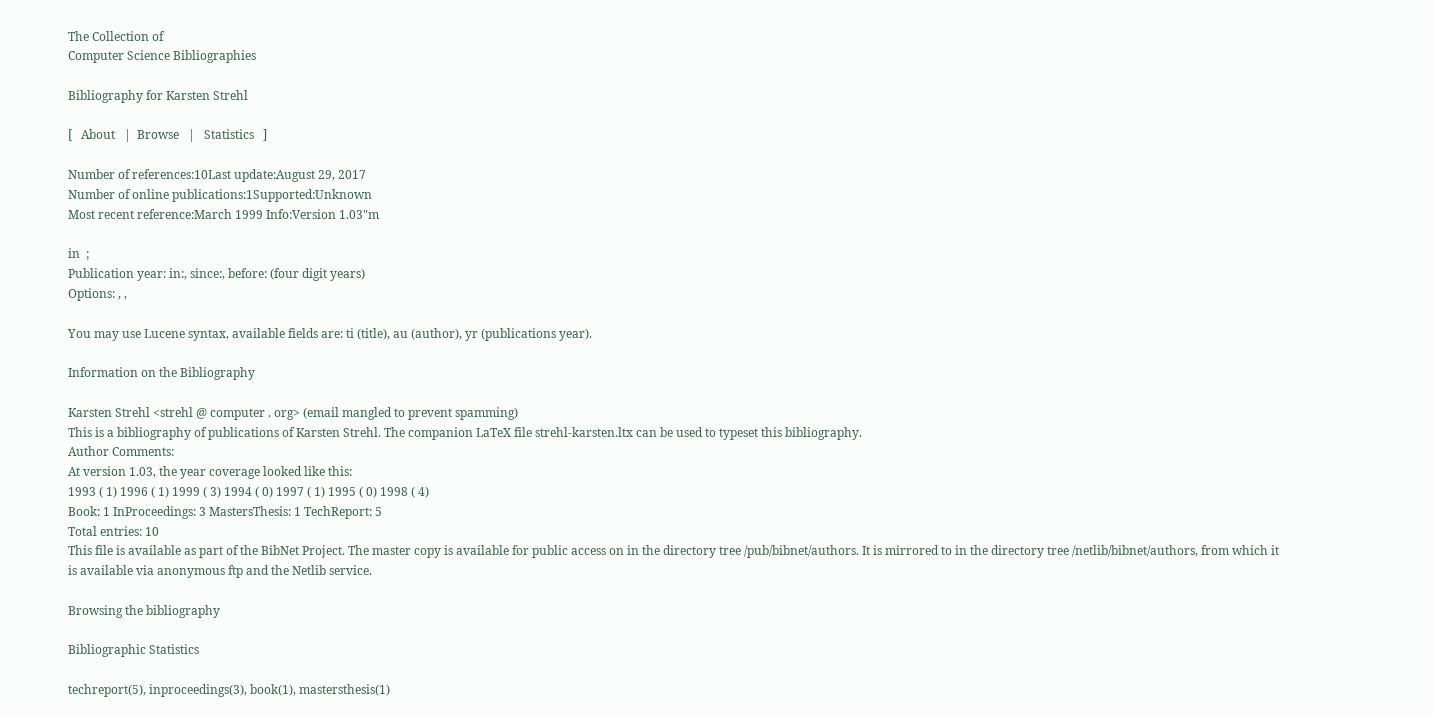The Collection of
Computer Science Bibliographies

Bibliography for Karsten Strehl

[   About   |  Browse   |   Statistics   ]

Number of references:10Last update:August 29, 2017
Number of online publications:1Supported:Unknown
Most recent reference:March 1999 Info:Version 1.03"m

in  ;
Publication year: in:, since:, before: (four digit years)
Options: , ,

You may use Lucene syntax, available fields are: ti (title), au (author), yr (publications year).

Information on the Bibliography

Karsten Strehl <strehl @ computer . org> (email mangled to prevent spamming)
This is a bibliography of publications of Karsten Strehl. The companion LaTeX file strehl-karsten.ltx can be used to typeset this bibliography.
Author Comments:
At version 1.03, the year coverage looked like this:
1993 ( 1) 1996 ( 1) 1999 ( 3) 1994 ( 0) 1997 ( 1) 1995 ( 0) 1998 ( 4)
Book: 1 InProceedings: 3 MastersThesis: 1 TechReport: 5
Total entries: 10
This file is available as part of the BibNet Project. The master copy is available for public access on in the directory tree /pub/bibnet/authors. It is mirrored to in the directory tree /netlib/bibnet/authors, from which it is available via anonymous ftp and the Netlib service.

Browsing the bibliography

Bibliographic Statistics

techreport(5), inproceedings(3), book(1), mastersthesis(1)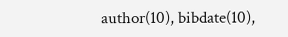author(10), bibdate(10),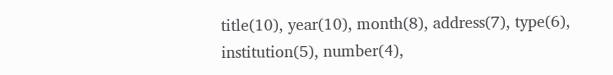title(10), year(10), month(8), address(7), type(6), institution(5), number(4),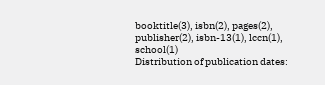booktitle(3), isbn(2), pages(2), publisher(2), isbn-13(1), lccn(1), school(1)
Distribution of publication dates: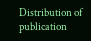Distribution of publication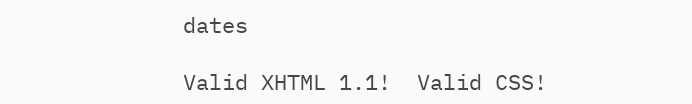dates

Valid XHTML 1.1!  Valid CSS!